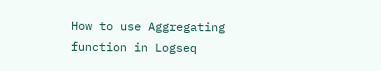How to use Aggregating function in Logseq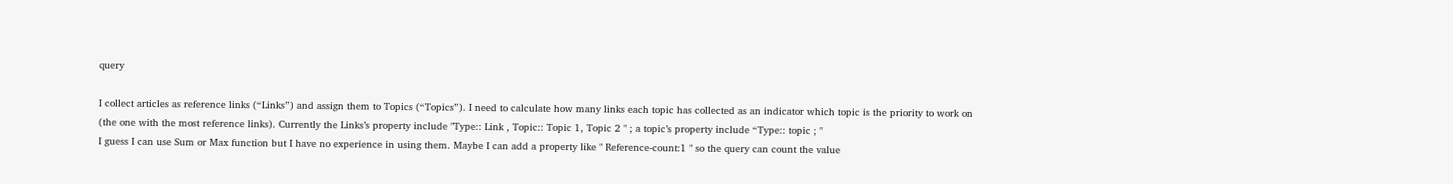query

I collect articles as reference links (“Links”) and assign them to Topics (“Topics”). I need to calculate how many links each topic has collected as an indicator which topic is the priority to work on (the one with the most reference links). Currently the Links’s property include "Type:: Link , Topic:: Topic 1, Topic 2 " ; a topic’s property include “Type:: topic ; "
I guess I can use Sum or Max function but I have no experience in using them. Maybe I can add a property like " Reference-count:1 " so the query can count the value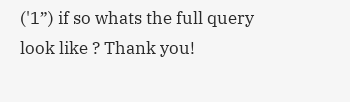('1”) if so whats the full query look like ? Thank you!